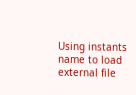Using instants name to load external file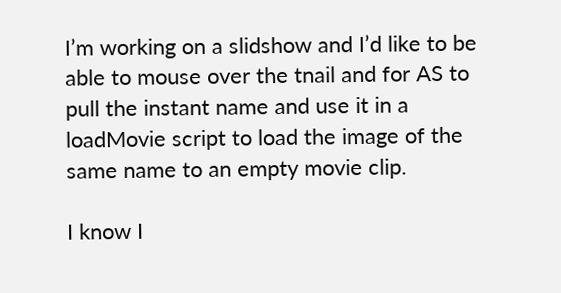I’m working on a slidshow and I’d like to be able to mouse over the tnail and for AS to pull the instant name and use it in a loadMovie script to load the image of the same name to an empty movie clip.

I know I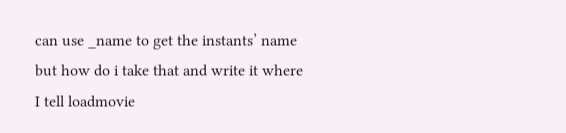can use _name to get the instants’ name but how do i take that and write it where I tell loadmovie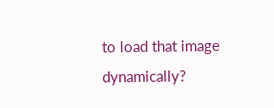to load that image dynamically?